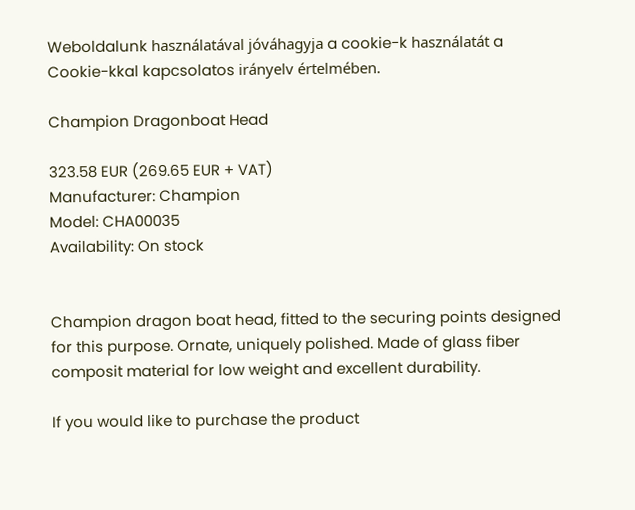Weboldalunk használatával jóváhagyja a cookie-k használatát a Cookie-kkal kapcsolatos irányelv értelmében.

Champion Dragonboat Head

323.58 EUR (269.65 EUR + VAT)
Manufacturer: Champion
Model: CHA00035
Availability: On stock


Champion dragon boat head, fitted to the securing points designed for this purpose. Ornate, uniquely polished. Made of glass fiber composit material for low weight and excellent durability.

If you would like to purchase the product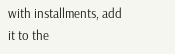with installments, add it to the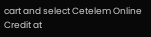cart and select Cetelem Online Credit at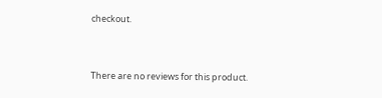checkout.


There are no reviews for this product.